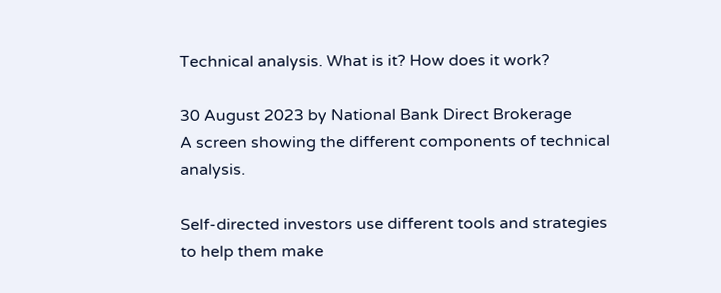Technical analysis. What is it? How does it work?

30 August 2023 by National Bank Direct Brokerage
A screen showing the different components of technical analysis.

Self-directed investors use different tools and strategies to help them make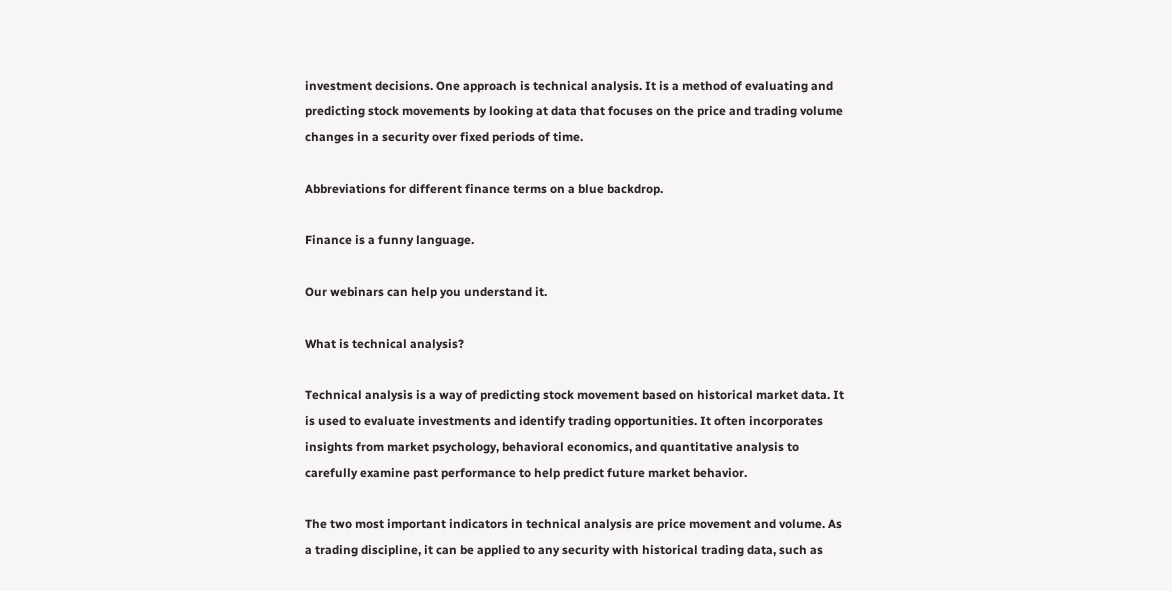investment decisions. One approach is technical analysis. It is a method of evaluating and predicting stock movements by looking at data that focuses on the price and trading volume changes in a security over fixed periods of time.

Abbreviations for different finance terms on a blue backdrop.

Finance is a funny language.

Our webinars can help you understand it.

What is technical analysis?

Technical analysis is a way of predicting stock movement based on historical market data. It is used to evaluate investments and identify trading opportunities. It often incorporates insights from market psychology, behavioral economics, and quantitative analysis to carefully examine past performance to help predict future market behavior.

The two most important indicators in technical analysis are price movement and volume. As a trading discipline, it can be applied to any security with historical trading data, such as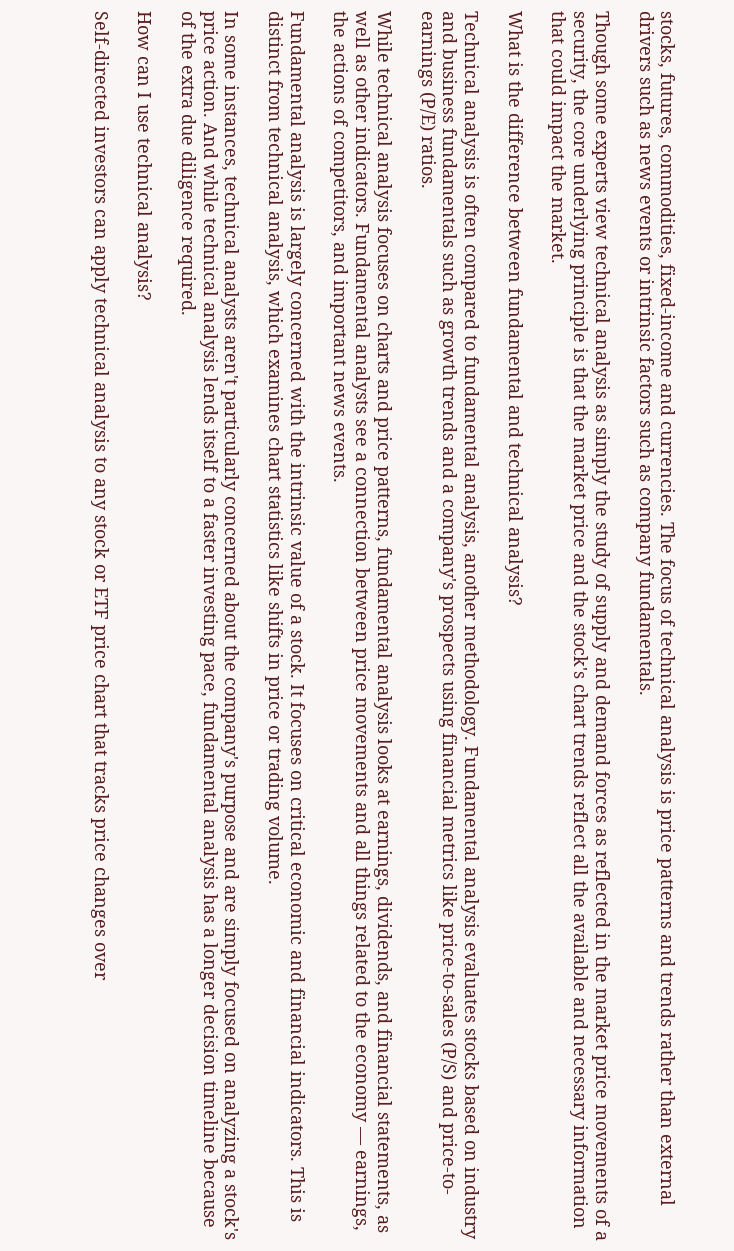stocks, futures, commodities, fixed-income and currencies. The focus of technical analysis is price patterns and trends rather than external drivers such as news events or intrinsic factors such as company fundamentals.

Though some experts view technical analysis as simply the study of supply and demand forces as reflected in the market price movements of a security, the core underlying principle is that the market price and the stock's chart trends reflect all the available and necessary information that could impact the market.

What is the difference between fundamental and technical analysis?

Technical analysis is often compared to fundamental analysis, another methodology. Fundamental analysis evaluates stocks based on industry and business fundamentals such as growth trends and a company's prospects using financial metrics like price-to-sales (P/S) and price-to-earnings (P/E) ratios.

While technical analysis focuses on charts and price patterns, fundamental analysis looks at earnings, dividends, and financial statements, as well as other indicators. Fundamental analysts see a connection between price movements and all things related to the economy — earnings, the actions of competitors, and important news events.

Fundamental analysis is largely concerned with the intrinsic value of a stock. It focuses on critical economic and financial indicators. This is distinct from technical analysis, which examines chart statistics like shifts in price or trading volume.

In some instances, technical analysts aren't particularly concerned about the company's purpose and are simply focused on analyzing a stock's price action. And while technical analysis lends itself to a faster investing pace, fundamental analysis has a longer decision timeline because of the extra due diligence required.

How can I use technical analysis?

Self-directed investors can apply technical analysis to any stock or ETF price chart that tracks price changes over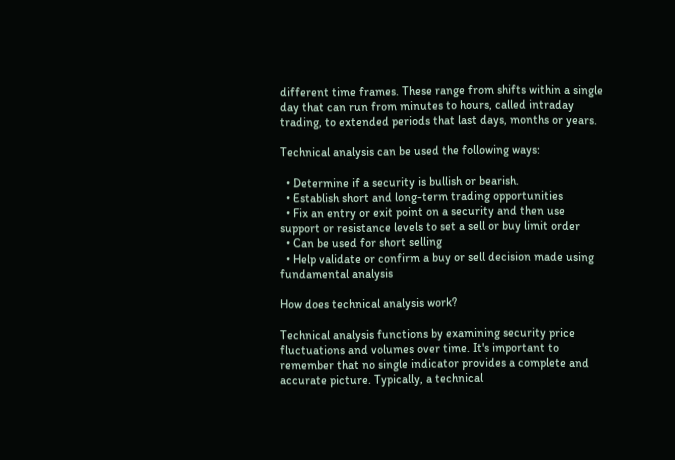different time frames. These range from shifts within a single day that can run from minutes to hours, called intraday trading, to extended periods that last days, months or years.

Technical analysis can be used the following ways:

  • Determine if a security is bullish or bearish.
  • Establish short and long-term trading opportunities
  • Fix an entry or exit point on a security and then use support or resistance levels to set a sell or buy limit order
  • Can be used for short selling
  • Help validate or confirm a buy or sell decision made using fundamental analysis

How does technical analysis work?

Technical analysis functions by examining security price fluctuations and volumes over time. It's important to remember that no single indicator provides a complete and accurate picture. Typically, a technical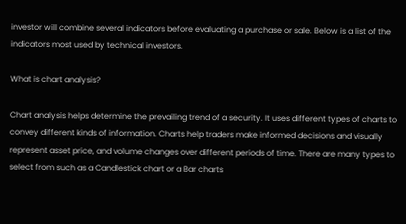investor will combine several indicators before evaluating a purchase or sale. Below is a list of the indicators most used by technical investors.

What is chart analysis?

Chart analysis helps determine the prevailing trend of a security. It uses different types of charts to convey different kinds of information. Charts help traders make informed decisions and visually represent asset price, and volume changes over different periods of time. There are many types to select from such as a Candlestick chart or a Bar charts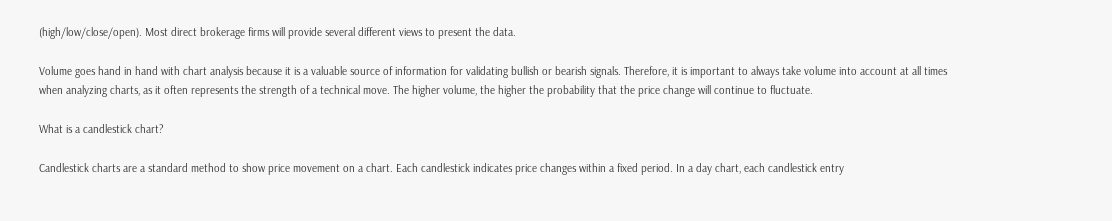(high/low/close/open). Most direct brokerage firms will provide several different views to present the data.

Volume goes hand in hand with chart analysis because it is a valuable source of information for validating bullish or bearish signals. Therefore, it is important to always take volume into account at all times when analyzing charts, as it often represents the strength of a technical move. The higher volume, the higher the probability that the price change will continue to fluctuate.

What is a candlestick chart?

Candlestick charts are a standard method to show price movement on a chart. Each candlestick indicates price changes within a fixed period. In a day chart, each candlestick entry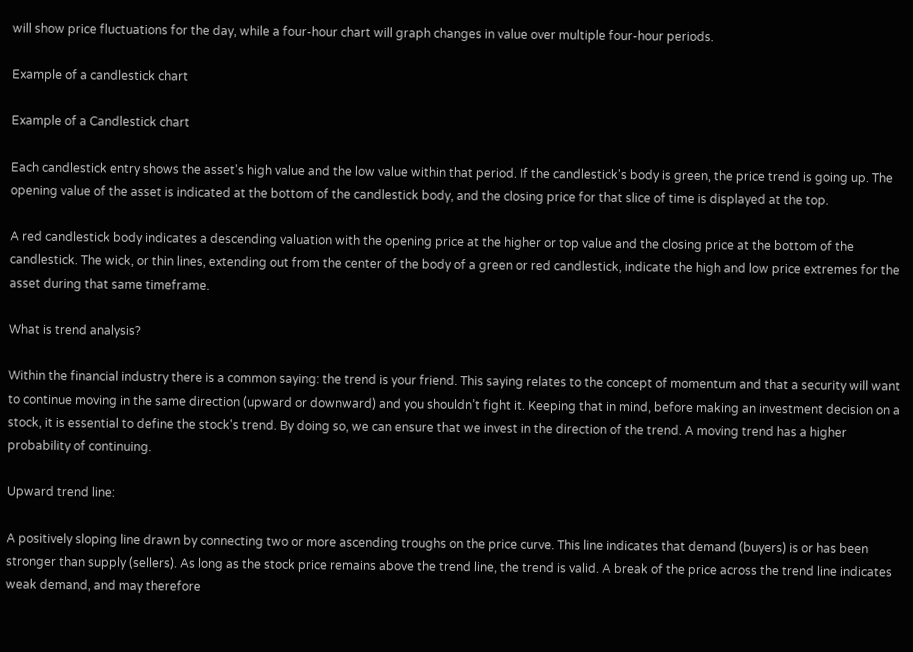will show price fluctuations for the day, while a four-hour chart will graph changes in value over multiple four-hour periods.

Example of a candlestick chart

Example of a Candlestick chart

Each candlestick entry shows the asset's high value and the low value within that period. If the candlestick's body is green, the price trend is going up. The opening value of the asset is indicated at the bottom of the candlestick body, and the closing price for that slice of time is displayed at the top.

A red candlestick body indicates a descending valuation with the opening price at the higher or top value and the closing price at the bottom of the candlestick. The wick, or thin lines, extending out from the center of the body of a green or red candlestick, indicate the high and low price extremes for the asset during that same timeframe.

What is trend analysis?

Within the financial industry there is a common saying: the trend is your friend. This saying relates to the concept of momentum and that a security will want to continue moving in the same direction (upward or downward) and you shouldn’t fight it. Keeping that in mind, before making an investment decision on a stock, it is essential to define the stock's trend. By doing so, we can ensure that we invest in the direction of the trend. A moving trend has a higher probability of continuing.

Upward trend line:

A positively sloping line drawn by connecting two or more ascending troughs on the price curve. This line indicates that demand (buyers) is or has been stronger than supply (sellers). As long as the stock price remains above the trend line, the trend is valid. A break of the price across the trend line indicates weak demand, and may therefore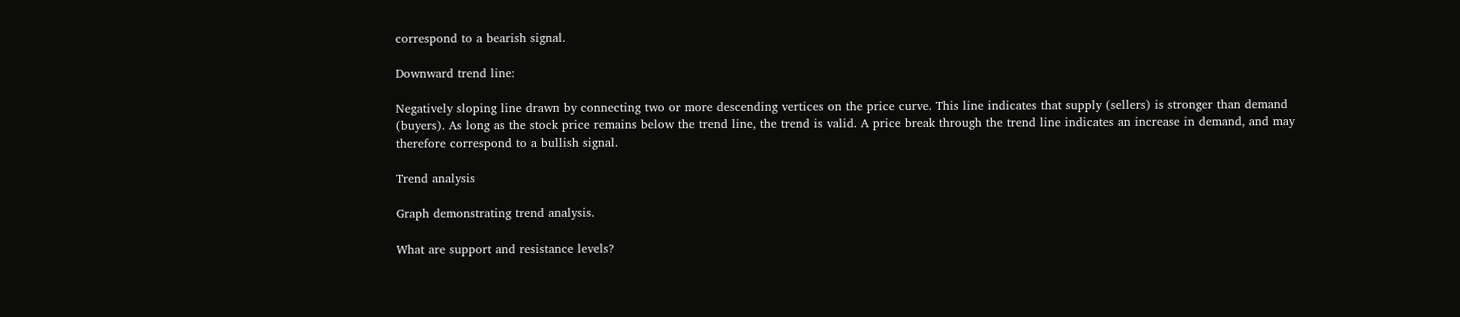correspond to a bearish signal.

Downward trend line:

Negatively sloping line drawn by connecting two or more descending vertices on the price curve. This line indicates that supply (sellers) is stronger than demand (buyers). As long as the stock price remains below the trend line, the trend is valid. A price break through the trend line indicates an increase in demand, and may therefore correspond to a bullish signal.

Trend analysis

Graph demonstrating trend analysis.

What are support and resistance levels?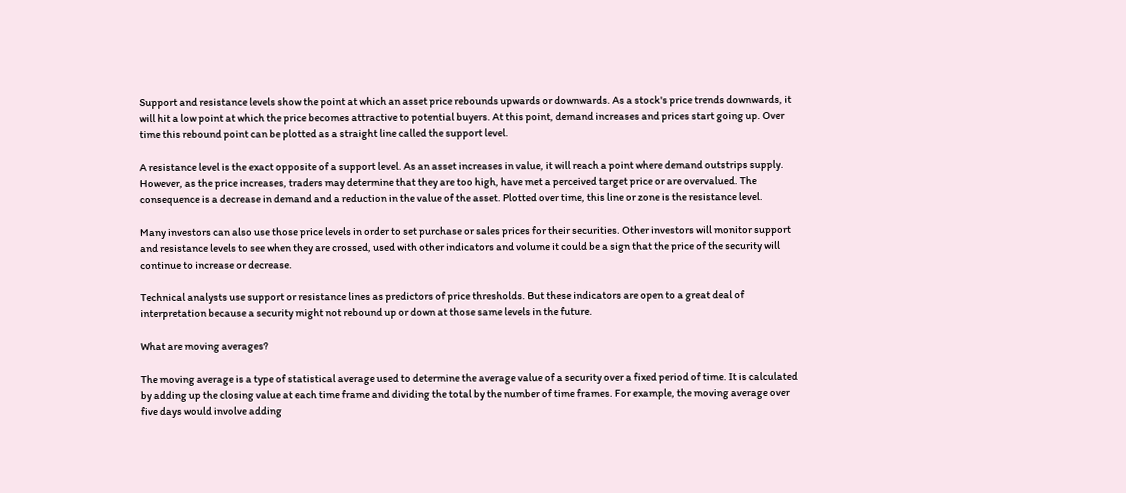Support and resistance levels show the point at which an asset price rebounds upwards or downwards. As a stock's price trends downwards, it will hit a low point at which the price becomes attractive to potential buyers. At this point, demand increases and prices start going up. Over time this rebound point can be plotted as a straight line called the support level.

A resistance level is the exact opposite of a support level. As an asset increases in value, it will reach a point where demand outstrips supply. However, as the price increases, traders may determine that they are too high, have met a perceived target price or are overvalued. The consequence is a decrease in demand and a reduction in the value of the asset. Plotted over time, this line or zone is the resistance level.

Many investors can also use those price levels in order to set purchase or sales prices for their securities. Other investors will monitor support and resistance levels to see when they are crossed, used with other indicators and volume it could be a sign that the price of the security will continue to increase or decrease.

Technical analysts use support or resistance lines as predictors of price thresholds. But these indicators are open to a great deal of interpretation because a security might not rebound up or down at those same levels in the future.

What are moving averages?

The moving average is a type of statistical average used to determine the average value of a security over a fixed period of time. It is calculated by adding up the closing value at each time frame and dividing the total by the number of time frames. For example, the moving average over five days would involve adding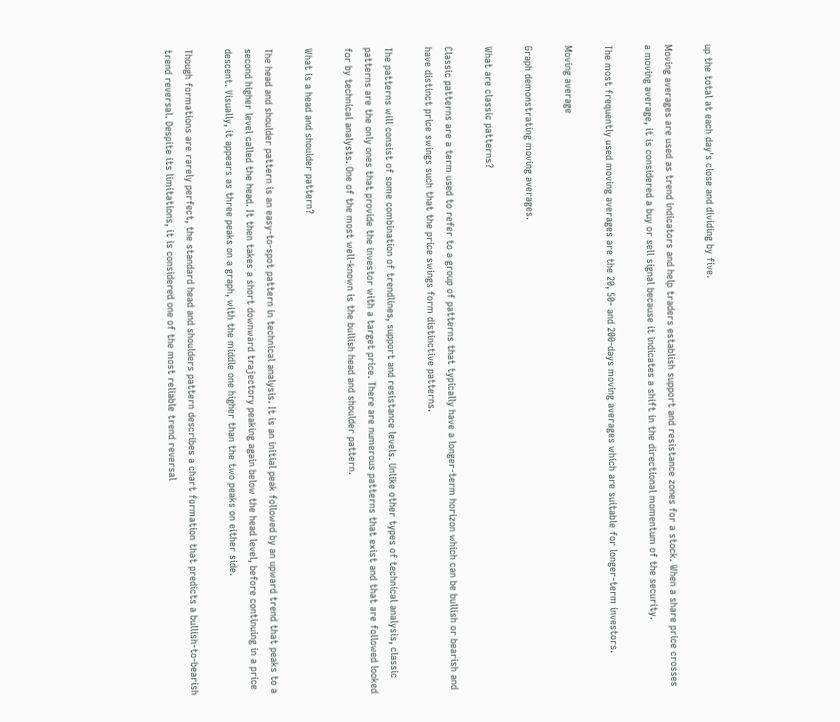up the total at each day's close and dividing by five.

Moving averages are used as trend indicators and help traders establish support and resistance zones for a stock. When a share price crosses a moving average, it is considered a buy or sell signal because it indicates a shift in the directional momentum of the security.

The most frequently used moving averages are the 20, 50- and 200-days moving averages which are suitable for longer-term investors.

Moving average

Graph demonstrating moving averages.

What are classic patterns?

Classic patterns are a term used to refer to a group of patterns that typically have a longer-term horizon which can be bullish or bearish and have distinct price swings such that the price swings form distinctive patterns.

The patterns will consist of some combination of trendlines, support and resistance levels. Unlike other types of technical analysis, classic patterns are the only ones that provide the investor with a target price. There are numerous patterns that exist and that are followed looked for by technical analysts. One of the most well-known is the bullish head and shoulder pattern.

What is a head and shoulder pattern?

The head and shoulder pattern is an easy-to-spot pattern in technical analysis. It is an initial peak followed by an upward trend that peaks to a second higher level called the head. It then takes a short downward trajectory peaking again below the head level, before continuing in a price descent. Visually, it appears as three peaks on a graph, with the middle one higher than the two peaks on either side.

Though formations are rarely perfect, the standard head and shoulders pattern describes a chart formation that predicts a bullish-to-bearish trend reversal. Despite its limitations, it is considered one of the most reliable trend reversal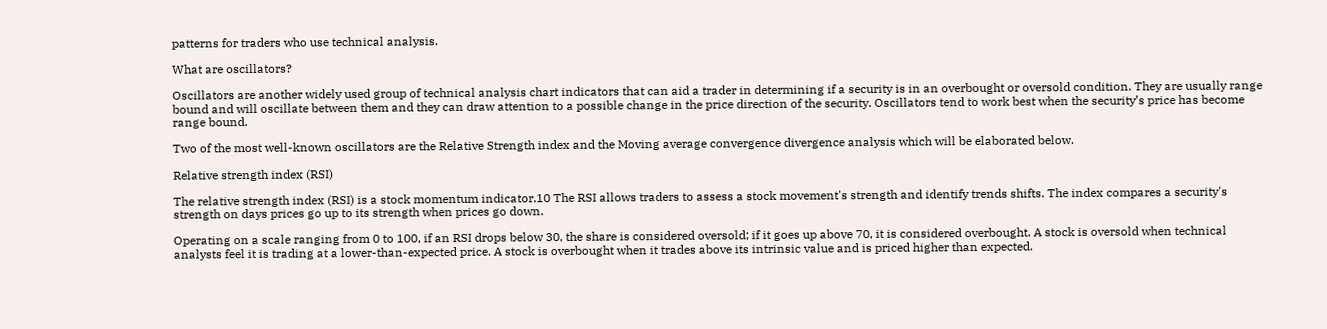patterns for traders who use technical analysis.

What are oscillators?

Oscillators are another widely used group of technical analysis chart indicators that can aid a trader in determining if a security is in an overbought or oversold condition. They are usually range bound and will oscillate between them and they can draw attention to a possible change in the price direction of the security. Oscillators tend to work best when the security’s price has become range bound.

Two of the most well-known oscillators are the Relative Strength index and the Moving average convergence divergence analysis which will be elaborated below.

Relative strength index (RSI)

The relative strength index (RSI) is a stock momentum indicator.10 The RSI allows traders to assess a stock movement's strength and identify trends shifts. The index compares a security's strength on days prices go up to its strength when prices go down.

Operating on a scale ranging from 0 to 100, if an RSI drops below 30, the share is considered oversold; if it goes up above 70, it is considered overbought. A stock is oversold when technical analysts feel it is trading at a lower-than-expected price. A stock is overbought when it trades above its intrinsic value and is priced higher than expected.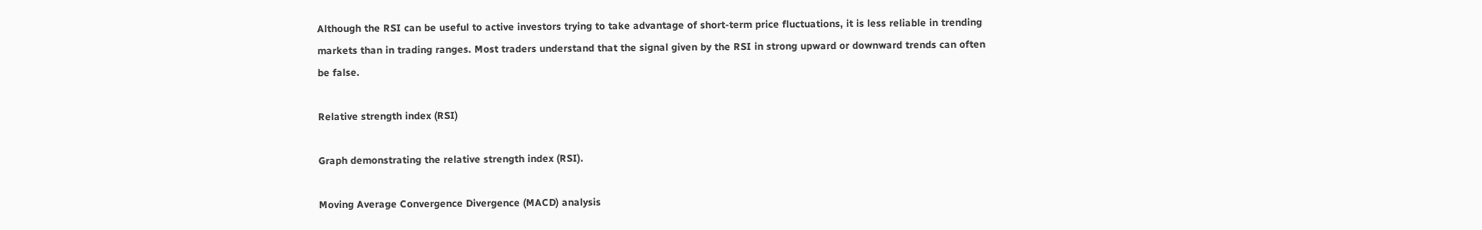Although the RSI can be useful to active investors trying to take advantage of short-term price fluctuations, it is less reliable in trending markets than in trading ranges. Most traders understand that the signal given by the RSI in strong upward or downward trends can often be false.

Relative strength index (RSI)

Graph demonstrating the relative strength index (RSI).

Moving Average Convergence Divergence (MACD) analysis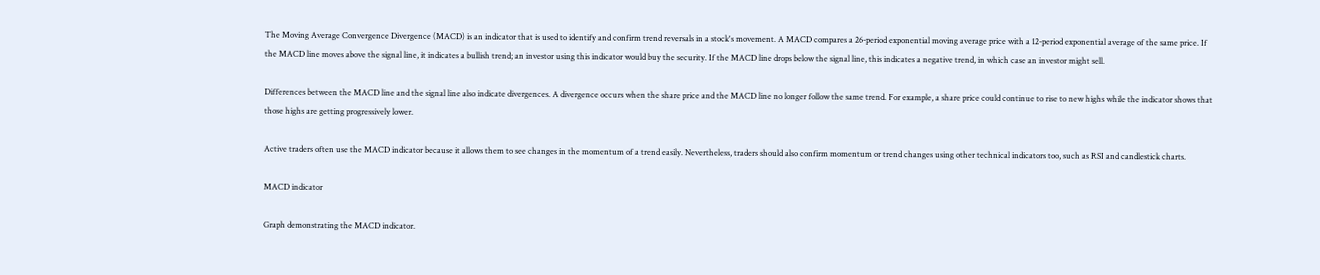The Moving Average Convergence Divergence (MACD) is an indicator that is used to identify and confirm trend reversals in a stock's movement. A MACD compares a 26-period exponential moving average price with a 12-period exponential average of the same price. If the MACD line moves above the signal line, it indicates a bullish trend; an investor using this indicator would buy the security. If the MACD line drops below the signal line, this indicates a negative trend, in which case an investor might sell.

Differences between the MACD line and the signal line also indicate divergences. A divergence occurs when the share price and the MACD line no longer follow the same trend. For example, a share price could continue to rise to new highs while the indicator shows that those highs are getting progressively lower.

Active traders often use the MACD indicator because it allows them to see changes in the momentum of a trend easily. Nevertheless, traders should also confirm momentum or trend changes using other technical indicators too, such as RSI and candlestick charts.

MACD indicator

Graph demonstrating the MACD indicator.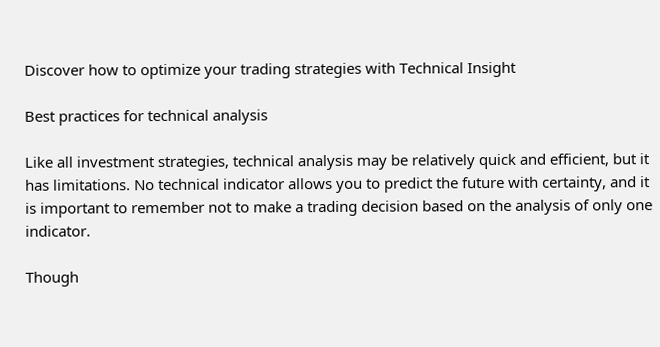Discover how to optimize your trading strategies with Technical Insight

Best practices for technical analysis

Like all investment strategies, technical analysis may be relatively quick and efficient, but it has limitations. No technical indicator allows you to predict the future with certainty, and it is important to remember not to make a trading decision based on the analysis of only one indicator.

Though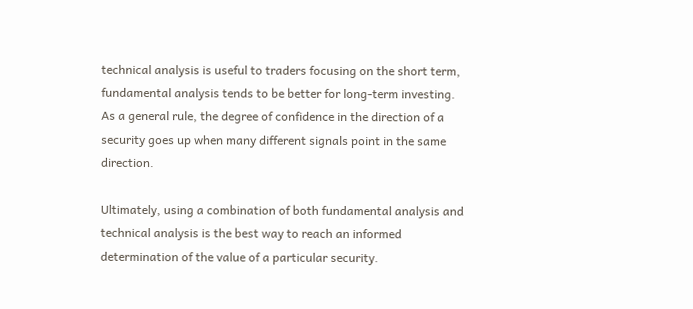technical analysis is useful to traders focusing on the short term, fundamental analysis tends to be better for long-term investing. As a general rule, the degree of confidence in the direction of a security goes up when many different signals point in the same direction.

Ultimately, using a combination of both fundamental analysis and technical analysis is the best way to reach an informed determination of the value of a particular security.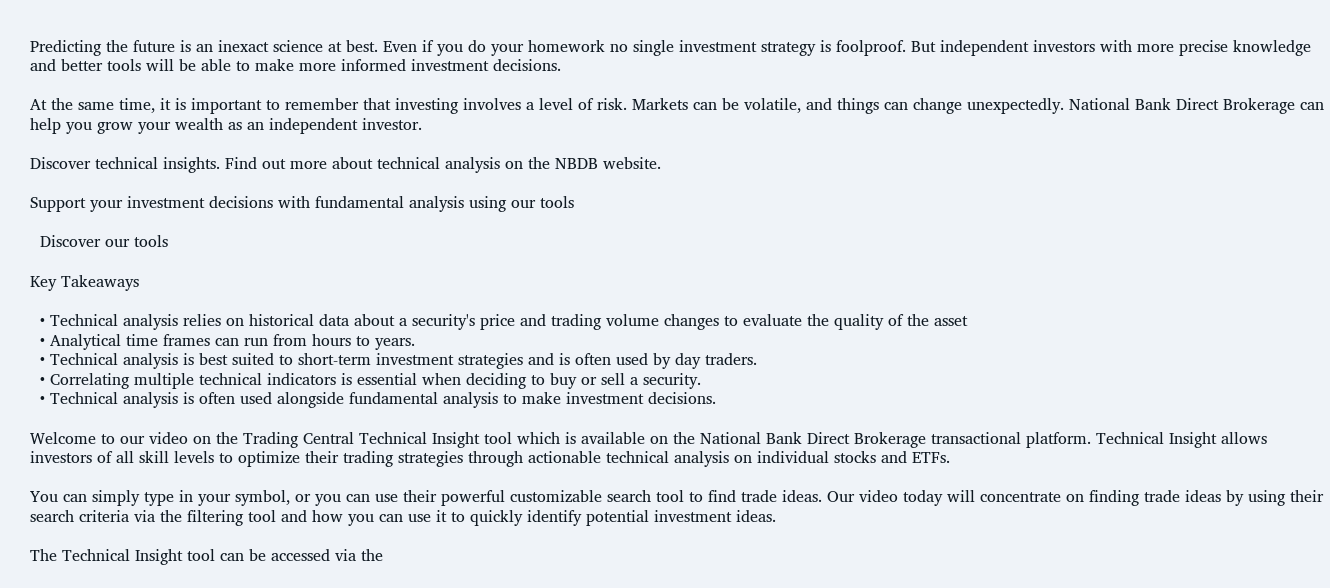Predicting the future is an inexact science at best. Even if you do your homework no single investment strategy is foolproof. But independent investors with more precise knowledge and better tools will be able to make more informed investment decisions.

At the same time, it is important to remember that investing involves a level of risk. Markets can be volatile, and things can change unexpectedly. National Bank Direct Brokerage can help you grow your wealth as an independent investor.

Discover technical insights. Find out more about technical analysis on the NBDB website.

Support your investment decisions with fundamental analysis using our tools

  Discover our tools

Key Takeaways

  • Technical analysis relies on historical data about a security's price and trading volume changes to evaluate the quality of the asset
  • Analytical time frames can run from hours to years.
  • Technical analysis is best suited to short-term investment strategies and is often used by day traders.
  • Correlating multiple technical indicators is essential when deciding to buy or sell a security.
  • Technical analysis is often used alongside fundamental analysis to make investment decisions.

Welcome to our video on the Trading Central Technical Insight tool which is available on the National Bank Direct Brokerage transactional platform. Technical Insight allows investors of all skill levels to optimize their trading strategies through actionable technical analysis on individual stocks and ETFs.

You can simply type in your symbol, or you can use their powerful customizable search tool to find trade ideas. Our video today will concentrate on finding trade ideas by using their search criteria via the filtering tool and how you can use it to quickly identify potential investment ideas.

The Technical Insight tool can be accessed via the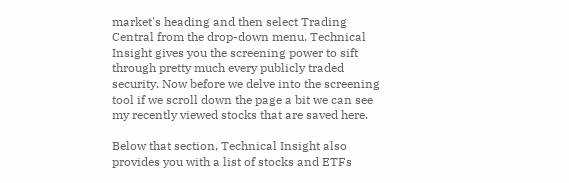market's heading and then select Trading Central from the drop-down menu. Technical Insight gives you the screening power to sift through pretty much every publicly traded security. Now before we delve into the screening tool if we scroll down the page a bit we can see my recently viewed stocks that are saved here.

Below that section, Technical Insight also provides you with a list of stocks and ETFs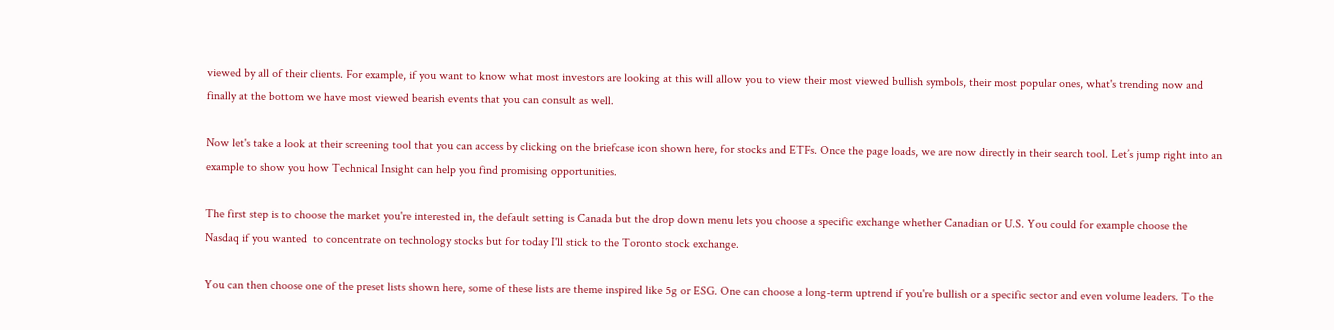viewed by all of their clients. For example, if you want to know what most investors are looking at this will allow you to view their most viewed bullish symbols, their most popular ones, what's trending now and finally at the bottom we have most viewed bearish events that you can consult as well.

Now let's take a look at their screening tool that you can access by clicking on the briefcase icon shown here, for stocks and ETFs. Once the page loads, we are now directly in their search tool. Let’s jump right into an example to show you how Technical Insight can help you find promising opportunities.

The first step is to choose the market you're interested in, the default setting is Canada but the drop down menu lets you choose a specific exchange whether Canadian or U.S. You could for example choose the Nasdaq if you wanted  to concentrate on technology stocks but for today I'll stick to the Toronto stock exchange.

You can then choose one of the preset lists shown here, some of these lists are theme inspired like 5g or ESG. One can choose a long-term uptrend if you're bullish or a specific sector and even volume leaders. To the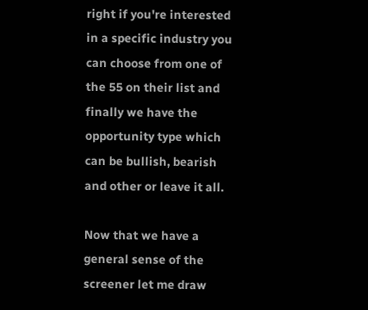right if you're interested in a specific industry you can choose from one of the 55 on their list and finally we have the opportunity type which can be bullish, bearish and other or leave it all.

Now that we have a general sense of the screener let me draw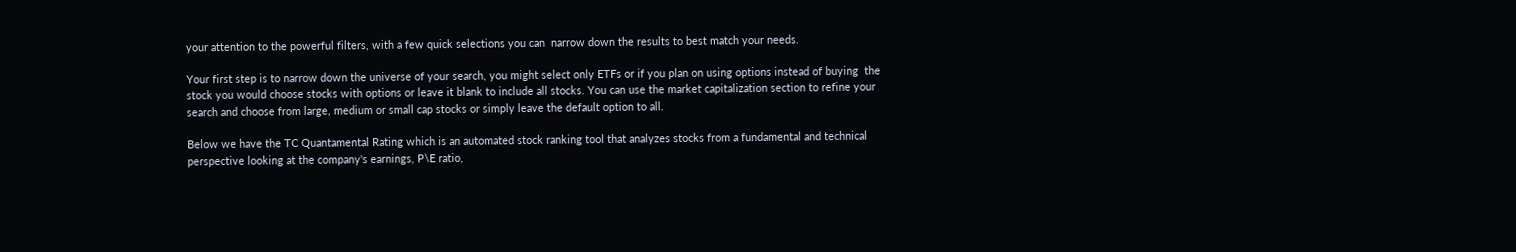your attention to the powerful filters, with a few quick selections you can  narrow down the results to best match your needs.

Your first step is to narrow down the universe of your search, you might select only ETFs or if you plan on using options instead of buying  the stock you would choose stocks with options or leave it blank to include all stocks. You can use the market capitalization section to refine your search and choose from large, medium or small cap stocks or simply leave the default option to all.

Below we have the TC Quantamental Rating which is an automated stock ranking tool that analyzes stocks from a fundamental and technical perspective looking at the company's earnings, P\E ratio,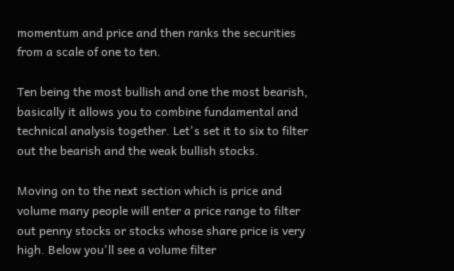momentum and price and then ranks the securities from a scale of one to ten.

Ten being the most bullish and one the most bearish, basically it allows you to combine fundamental and technical analysis together. Let's set it to six to filter out the bearish and the weak bullish stocks.

Moving on to the next section which is price and volume many people will enter a price range to filter out penny stocks or stocks whose share price is very high. Below you'll see a volume filter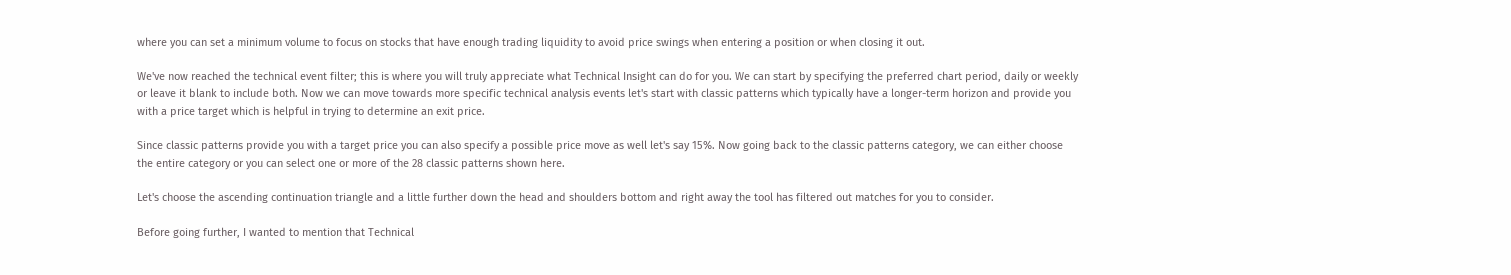where you can set a minimum volume to focus on stocks that have enough trading liquidity to avoid price swings when entering a position or when closing it out.

We've now reached the technical event filter; this is where you will truly appreciate what Technical Insight can do for you. We can start by specifying the preferred chart period, daily or weekly or leave it blank to include both. Now we can move towards more specific technical analysis events let's start with classic patterns which typically have a longer-term horizon and provide you with a price target which is helpful in trying to determine an exit price.

Since classic patterns provide you with a target price you can also specify a possible price move as well let's say 15%. Now going back to the classic patterns category, we can either choose the entire category or you can select one or more of the 28 classic patterns shown here.

Let's choose the ascending continuation triangle and a little further down the head and shoulders bottom and right away the tool has filtered out matches for you to consider.

Before going further, I wanted to mention that Technical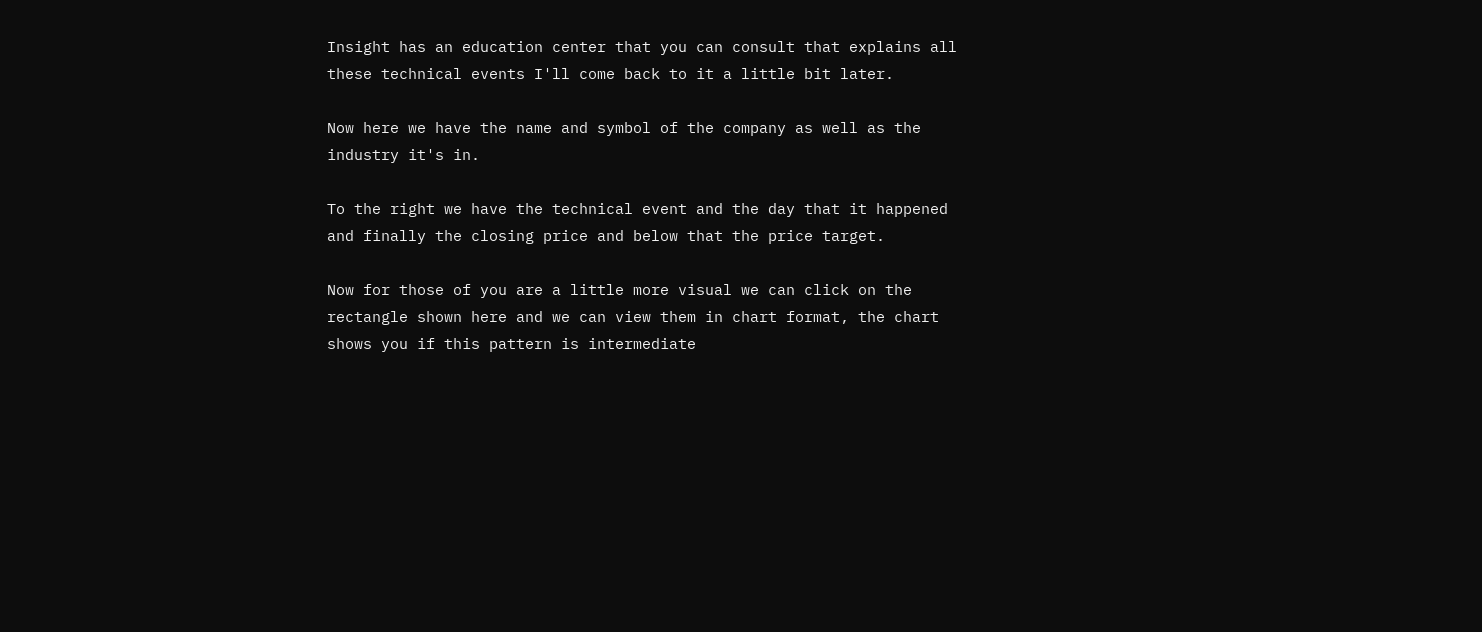Insight has an education center that you can consult that explains all these technical events I'll come back to it a little bit later.

Now here we have the name and symbol of the company as well as the industry it's in.

To the right we have the technical event and the day that it happened and finally the closing price and below that the price target.

Now for those of you are a little more visual we can click on the rectangle shown here and we can view them in chart format, the chart shows you if this pattern is intermediate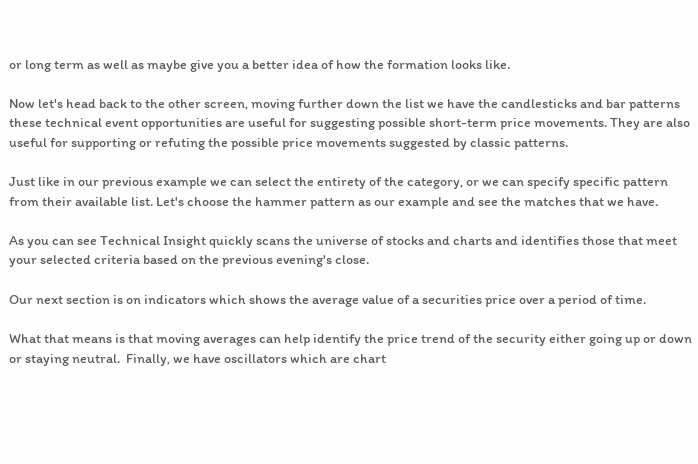or long term as well as maybe give you a better idea of how the formation looks like.

Now let's head back to the other screen, moving further down the list we have the candlesticks and bar patterns these technical event opportunities are useful for suggesting possible short-term price movements. They are also useful for supporting or refuting the possible price movements suggested by classic patterns.

Just like in our previous example we can select the entirety of the category, or we can specify specific pattern from their available list. Let's choose the hammer pattern as our example and see the matches that we have.

As you can see Technical Insight quickly scans the universe of stocks and charts and identifies those that meet your selected criteria based on the previous evening's close.

Our next section is on indicators which shows the average value of a securities price over a period of time.

What that means is that moving averages can help identify the price trend of the security either going up or down or staying neutral.  Finally, we have oscillators which are chart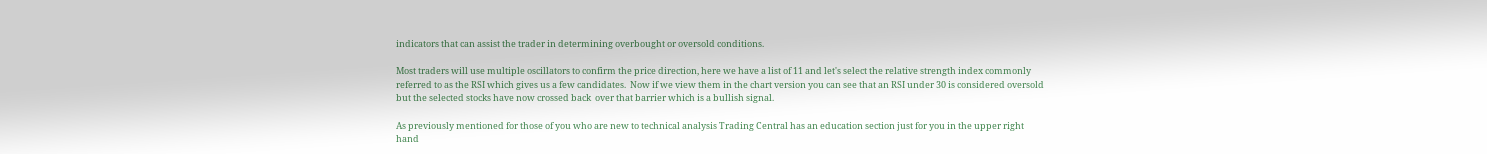indicators that can assist the trader in determining overbought or oversold conditions.

Most traders will use multiple oscillators to confirm the price direction, here we have a list of 11 and let's select the relative strength index commonly referred to as the RSI which gives us a few candidates.  Now if we view them in the chart version you can see that an RSI under 30 is considered oversold but the selected stocks have now crossed back  over that barrier which is a bullish signal.

As previously mentioned for those of you who are new to technical analysis Trading Central has an education section just for you in the upper right hand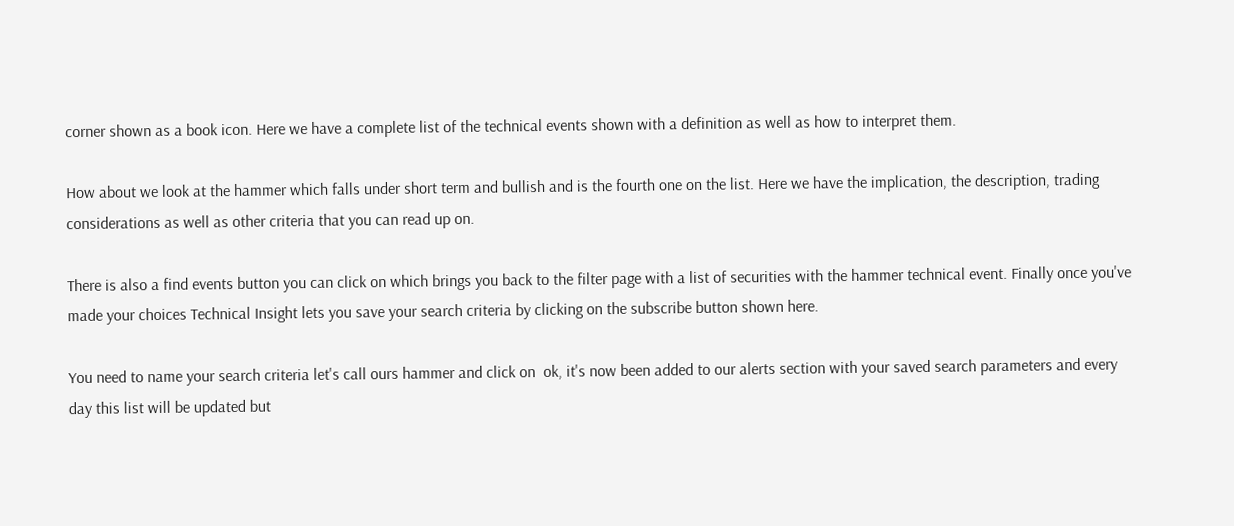corner shown as a book icon. Here we have a complete list of the technical events shown with a definition as well as how to interpret them.

How about we look at the hammer which falls under short term and bullish and is the fourth one on the list. Here we have the implication, the description, trading considerations as well as other criteria that you can read up on.

There is also a find events button you can click on which brings you back to the filter page with a list of securities with the hammer technical event. Finally once you've made your choices Technical Insight lets you save your search criteria by clicking on the subscribe button shown here.

You need to name your search criteria let's call ours hammer and click on  ok, it's now been added to our alerts section with your saved search parameters and every day this list will be updated but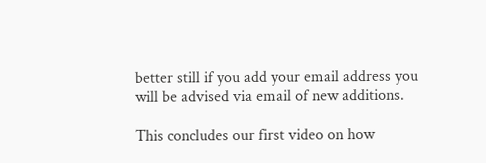better still if you add your email address you will be advised via email of new additions.

This concludes our first video on how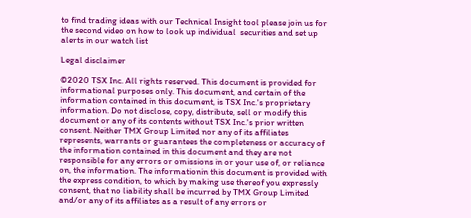to find trading ideas with our Technical Insight tool please join us for the second video on how to look up individual  securities and set up alerts in our watch list

Legal disclaimer

©2020 TSX Inc. All rights reserved. This document is provided for informational purposes only. This document, and certain of the information contained in this document, is TSX Inc.'s proprietary information. Do not disclose, copy, distribute, sell or modify this document or any of its contents without TSX Inc.'s prior written consent. Neither TMX Group Limited nor any of its affiliates represents, warrants or guarantees the completeness or accuracy of the information contained in this document and they are not responsible for any errors or omissions in or your use of, or reliance on, the information. The informationin this document is provided with the express condition, to which by making use thereof you expressly consent, that no liability shall be incurred by TMX Group Limited and/or any of its affiliates as a result of any errors or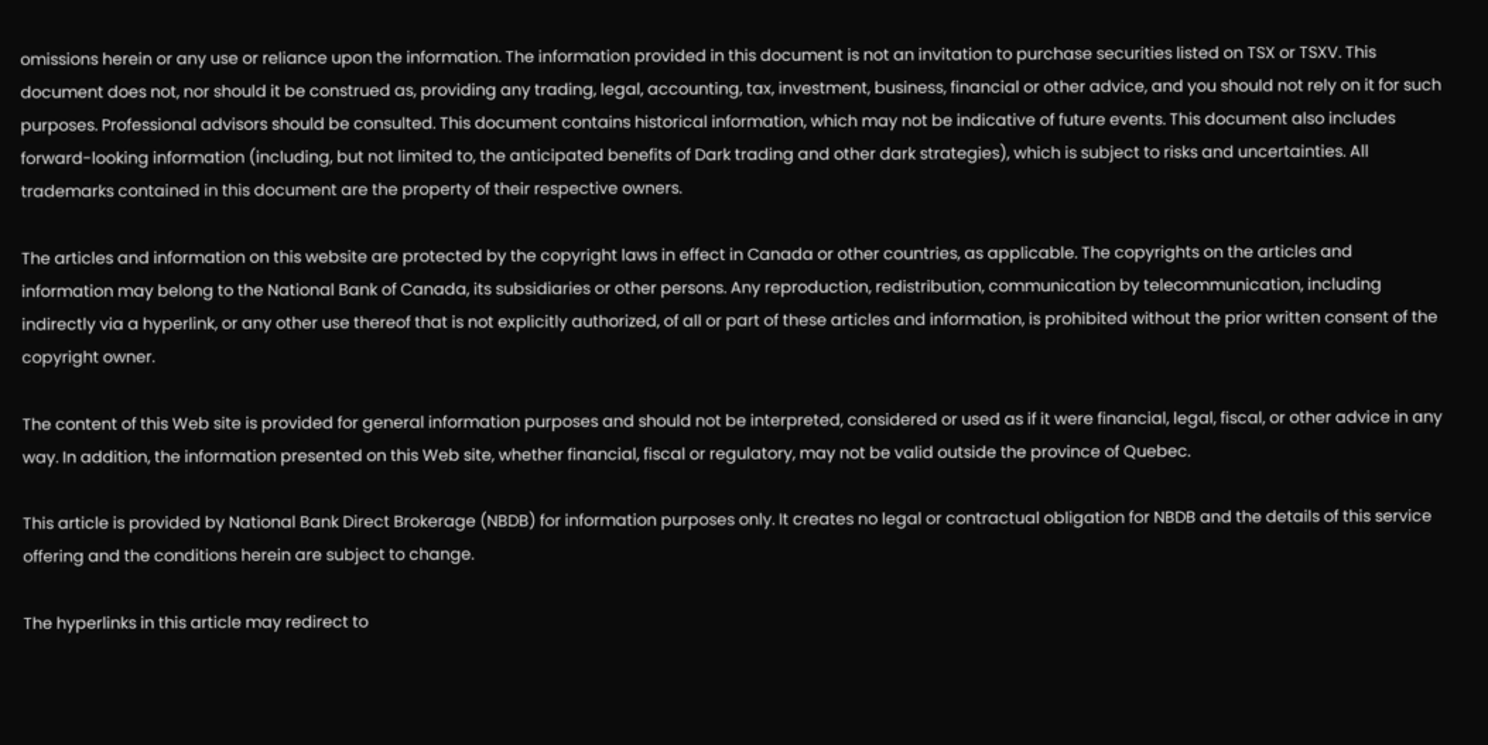omissions herein or any use or reliance upon the information. The information provided in this document is not an invitation to purchase securities listed on TSX or TSXV. This document does not, nor should it be construed as, providing any trading, legal, accounting, tax, investment, business, financial or other advice, and you should not rely on it for such purposes. Professional advisors should be consulted. This document contains historical information, which may not be indicative of future events. This document also includes forward-looking information (including, but not limited to, the anticipated benefits of Dark trading and other dark strategies), which is subject to risks and uncertainties. All trademarks contained in this document are the property of their respective owners.

The articles and information on this website are protected by the copyright laws in effect in Canada or other countries, as applicable. The copyrights on the articles and information may belong to the National Bank of Canada, its subsidiaries or other persons. Any reproduction, redistribution, communication by telecommunication, including indirectly via a hyperlink, or any other use thereof that is not explicitly authorized, of all or part of these articles and information, is prohibited without the prior written consent of the copyright owner.

The content of this Web site is provided for general information purposes and should not be interpreted, considered or used as if it were financial, legal, fiscal, or other advice in any way. In addition, the information presented on this Web site, whether financial, fiscal or regulatory, may not be valid outside the province of Quebec.

This article is provided by National Bank Direct Brokerage (NBDB) for information purposes only. It creates no legal or contractual obligation for NBDB and the details of this service offering and the conditions herein are subject to change.

The hyperlinks in this article may redirect to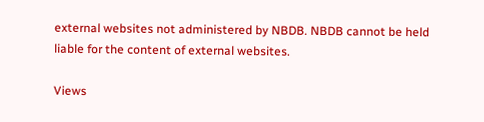external websites not administered by NBDB. NBDB cannot be held liable for the content of external websites.

Views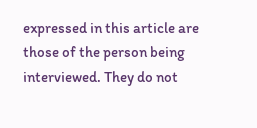expressed in this article are those of the person being interviewed. They do not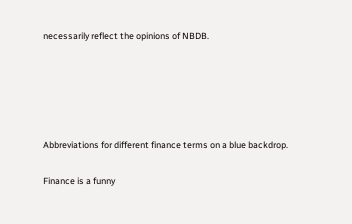necessarily reflect the opinions of NBDB.





Abbreviations for different finance terms on a blue backdrop.

Finance is a funny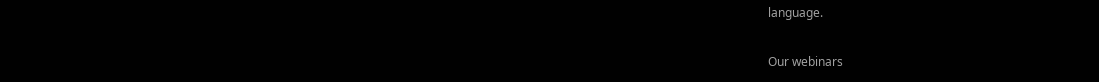language.

Our webinars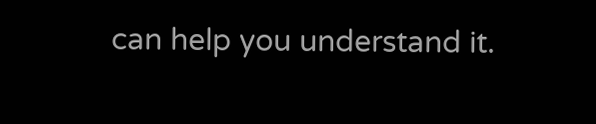can help you understand it.